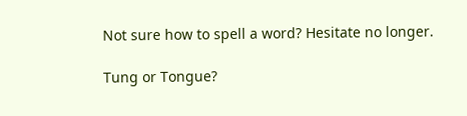Not sure how to spell a word? Hesitate no longer.

Tung or Tongue?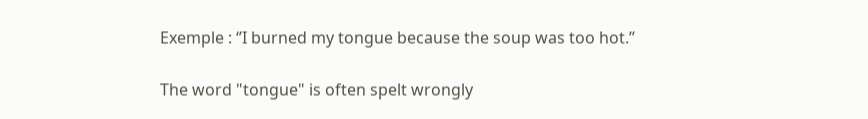Exemple : ‘’I burned my tongue because the soup was too hot.’’

The word "tongue" is often spelt wrongly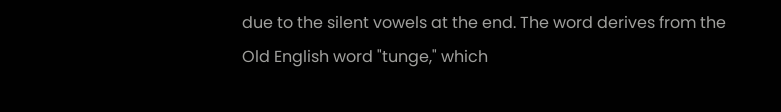due to the silent vowels at the end. The word derives from the Old English word "tunge," which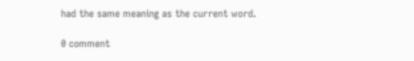had the same meaning as the current word.

0 comment